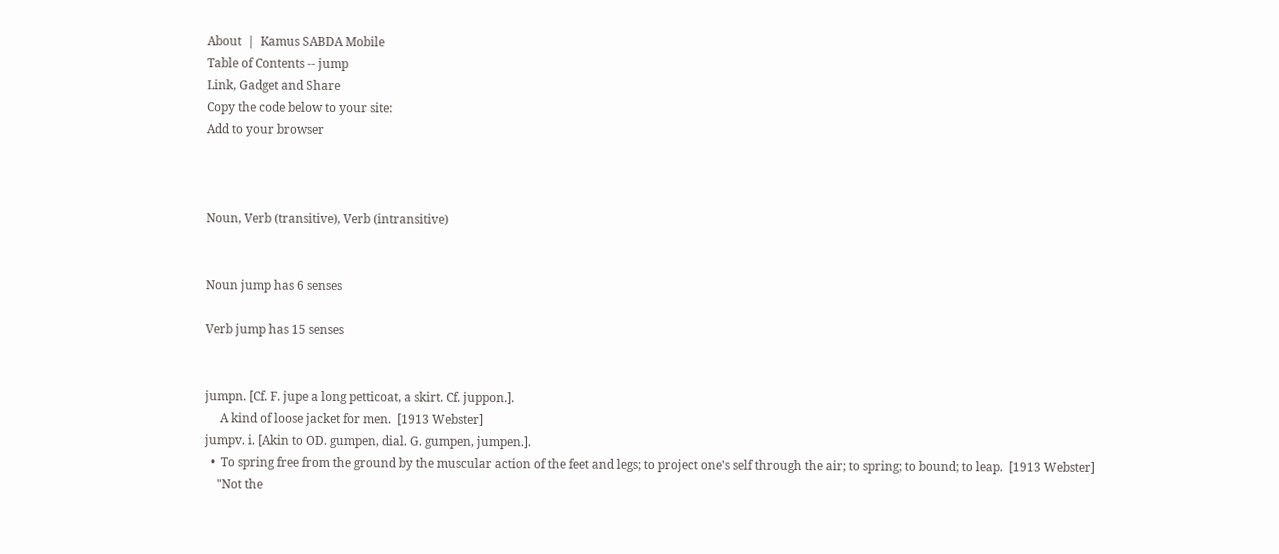About  |  Kamus SABDA Mobile
Table of Contents -- jump
Link, Gadget and Share
Copy the code below to your site:
Add to your browser



Noun, Verb (transitive), Verb (intransitive)


Noun jump has 6 senses

Verb jump has 15 senses


jumpn. [Cf. F. jupe a long petticoat, a skirt. Cf. juppon.].
     A kind of loose jacket for men.  [1913 Webster]
jumpv. i. [Akin to OD. gumpen, dial. G. gumpen, jumpen.].
  •  To spring free from the ground by the muscular action of the feet and legs; to project one's self through the air; to spring; to bound; to leap.  [1913 Webster]
    "Not the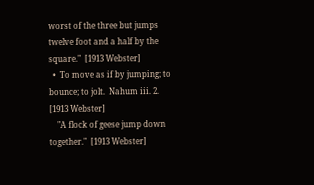worst of the three but jumps twelve foot and a half by the square."  [1913 Webster]
  •  To move as if by jumping; to bounce; to jolt.  Nahum iii. 2.  [1913 Webster]
    "A flock of geese jump down together."  [1913 Webster]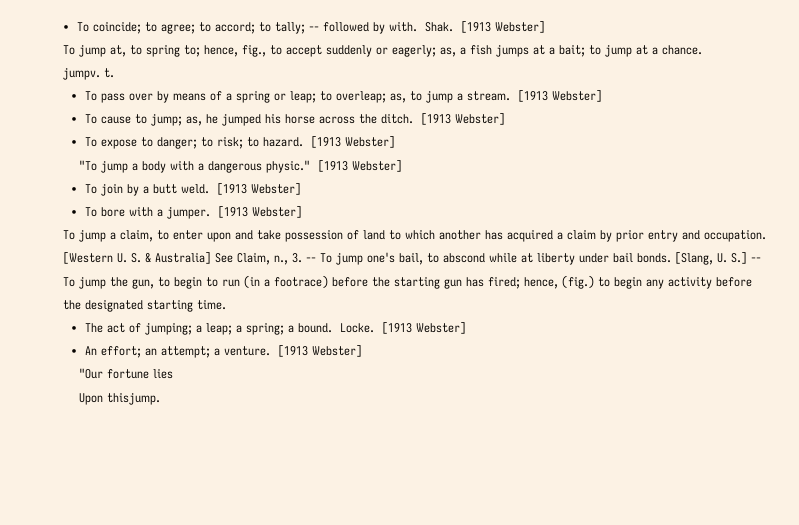•  To coincide; to agree; to accord; to tally; -- followed by with.  Shak.  [1913 Webster]
To jump at, to spring to; hence, fig., to accept suddenly or eagerly; as, a fish jumps at a bait; to jump at a chance.
jumpv. t.
  •  To pass over by means of a spring or leap; to overleap; as, to jump a stream.  [1913 Webster]
  •  To cause to jump; as, he jumped his horse across the ditch.  [1913 Webster]
  •  To expose to danger; to risk; to hazard.  [1913 Webster]
    "To jump a body with a dangerous physic."  [1913 Webster]
  •  To join by a butt weld.  [1913 Webster]
  •  To bore with a jumper.  [1913 Webster]
To jump a claim, to enter upon and take possession of land to which another has acquired a claim by prior entry and occupation. [Western U. S. & Australia] See Claim, n., 3. -- To jump one's bail, to abscond while at liberty under bail bonds. [Slang, U. S.] -- To jump the gun, to begin to run (in a footrace) before the starting gun has fired; hence, (fig.) to begin any activity before the designated starting time.
  •  The act of jumping; a leap; a spring; a bound.  Locke.  [1913 Webster]
  •  An effort; an attempt; a venture.  [1913 Webster]
    "Our fortune lies
    Upon thisjump.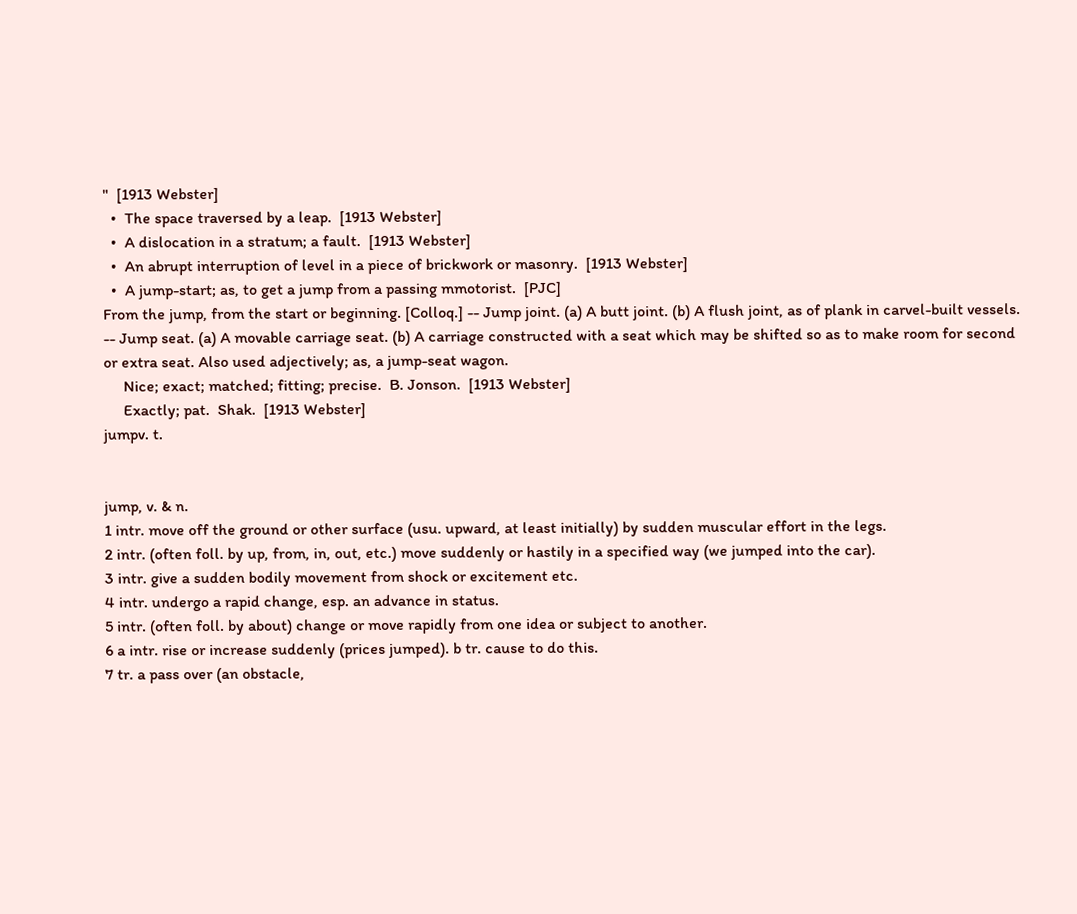"  [1913 Webster]
  •  The space traversed by a leap.  [1913 Webster]
  •  A dislocation in a stratum; a fault.  [1913 Webster]
  •  An abrupt interruption of level in a piece of brickwork or masonry.  [1913 Webster]
  •  A jump-start; as, to get a jump from a passing mmotorist.  [PJC]
From the jump, from the start or beginning. [Colloq.] -- Jump joint. (a) A butt joint. (b) A flush joint, as of plank in carvel-built vessels. -- Jump seat. (a) A movable carriage seat. (b) A carriage constructed with a seat which may be shifted so as to make room for second or extra seat. Also used adjectively; as, a jump-seat wagon.
     Nice; exact; matched; fitting; precise.  B. Jonson.  [1913 Webster]
     Exactly; pat.  Shak.  [1913 Webster]
jumpv. t.


jump, v. & n.
1 intr. move off the ground or other surface (usu. upward, at least initially) by sudden muscular effort in the legs.
2 intr. (often foll. by up, from, in, out, etc.) move suddenly or hastily in a specified way (we jumped into the car).
3 intr. give a sudden bodily movement from shock or excitement etc.
4 intr. undergo a rapid change, esp. an advance in status.
5 intr. (often foll. by about) change or move rapidly from one idea or subject to another.
6 a intr. rise or increase suddenly (prices jumped). b tr. cause to do this.
7 tr. a pass over (an obstacle,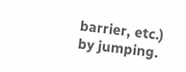barrier, etc.) by jumping.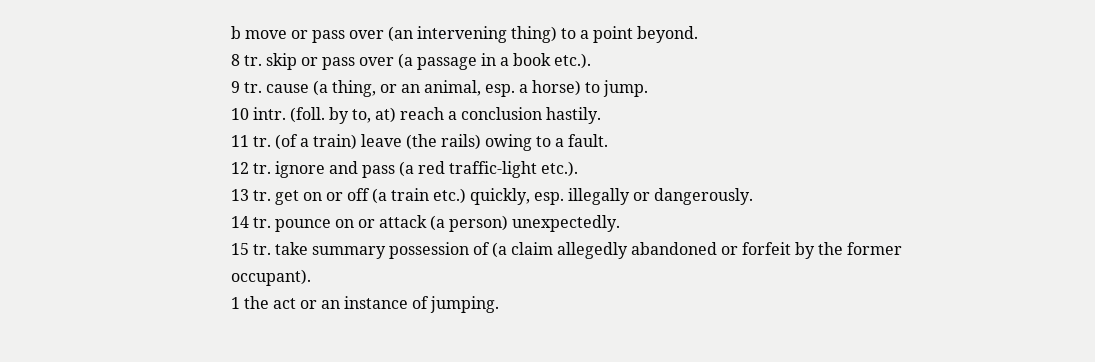b move or pass over (an intervening thing) to a point beyond.
8 tr. skip or pass over (a passage in a book etc.).
9 tr. cause (a thing, or an animal, esp. a horse) to jump.
10 intr. (foll. by to, at) reach a conclusion hastily.
11 tr. (of a train) leave (the rails) owing to a fault.
12 tr. ignore and pass (a red traffic-light etc.).
13 tr. get on or off (a train etc.) quickly, esp. illegally or dangerously.
14 tr. pounce on or attack (a person) unexpectedly.
15 tr. take summary possession of (a claim allegedly abandoned or forfeit by the former occupant).
1 the act or an instance of jumping.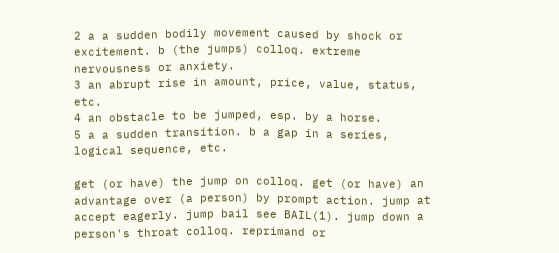2 a a sudden bodily movement caused by shock or excitement. b (the jumps) colloq. extreme nervousness or anxiety.
3 an abrupt rise in amount, price, value, status, etc.
4 an obstacle to be jumped, esp. by a horse.
5 a a sudden transition. b a gap in a series, logical sequence, etc.

get (or have) the jump on colloq. get (or have) an advantage over (a person) by prompt action. jump at accept eagerly. jump bail see BAIL(1). jump down a person's throat colloq. reprimand or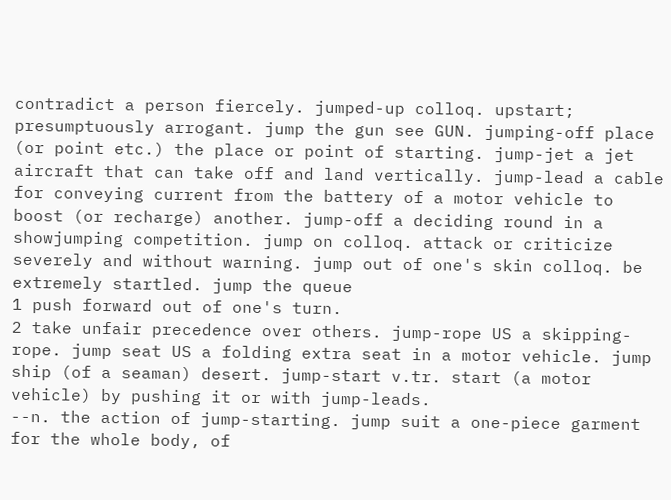contradict a person fiercely. jumped-up colloq. upstart; presumptuously arrogant. jump the gun see GUN. jumping-off place (or point etc.) the place or point of starting. jump-jet a jet aircraft that can take off and land vertically. jump-lead a cable for conveying current from the battery of a motor vehicle to boost (or recharge) another. jump-off a deciding round in a showjumping competition. jump on colloq. attack or criticize severely and without warning. jump out of one's skin colloq. be extremely startled. jump the queue
1 push forward out of one's turn.
2 take unfair precedence over others. jump-rope US a skipping-rope. jump seat US a folding extra seat in a motor vehicle. jump ship (of a seaman) desert. jump-start v.tr. start (a motor vehicle) by pushing it or with jump-leads.
--n. the action of jump-starting. jump suit a one-piece garment for the whole body, of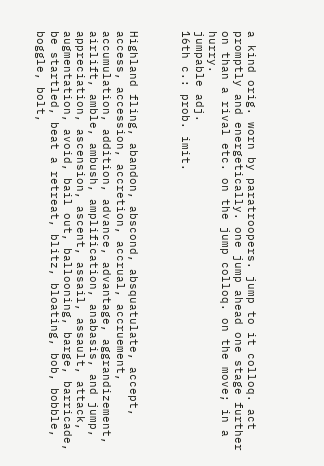a kind orig. worn by paratroopers. jump to it colloq. act promptly and energetically. one jump ahead one stage further on than a rival etc. on the jump colloq. on the move; in a hurry.
jumpable adj.
16th c.: prob. imit.



Highland fling, abandon, abscond, absquatulate, accept, access, accession, accretion, accrual, accruement, accumulation, addition, advance, advantage, aggrandizement, airlift, amble, ambush, amplification, anabasis, and jump, appreciation, ascension, ascent, assail, assault, attack, augmentation, avoid, bail out, ballooning, barge, barricade, be startled, beat a retreat, blitz, bloating, bob, bobble, boggle, bolt,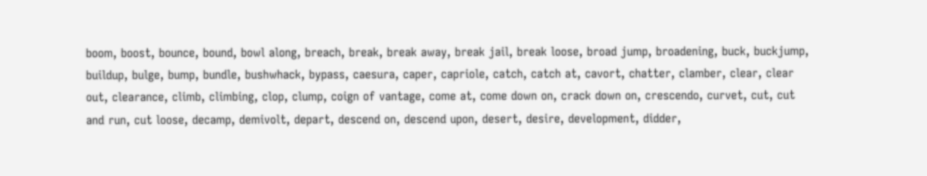boom, boost, bounce, bound, bowl along, breach, break, break away, break jail, break loose, broad jump, broadening, buck, buckjump, buildup, bulge, bump, bundle, bushwhack, bypass, caesura, caper, capriole, catch, catch at, cavort, chatter, clamber, clear, clear out, clearance, climb, climbing, clop, clump, coign of vantage, come at, come down on, crack down on, crescendo, curvet, cut, cut and run, cut loose, decamp, demivolt, depart, descend on, descend upon, desert, desire, development, didder,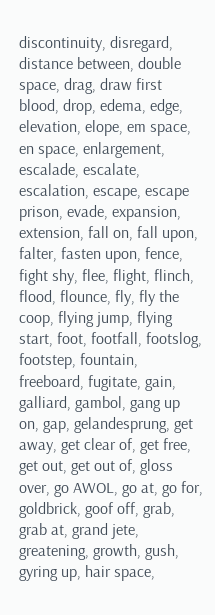discontinuity, disregard, distance between, double space, drag, draw first blood, drop, edema, edge, elevation, elope, em space, en space, enlargement, escalade, escalate, escalation, escape, escape prison, evade, expansion, extension, fall on, fall upon, falter, fasten upon, fence, fight shy, flee, flight, flinch, flood, flounce, fly, fly the coop, flying jump, flying start, foot, footfall, footslog, footstep, fountain, freeboard, fugitate, gain, galliard, gambol, gang up on, gap, gelandesprung, get away, get clear of, get free, get out, get out of, gloss over, go AWOL, go at, go for, goldbrick, goof off, grab, grab at, grand jete, greatening, growth, gush, gyring up, hair space,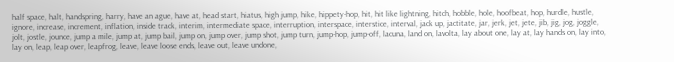half space, halt, handspring, harry, have an ague, have at, head start, hiatus, high jump, hike, hippety-hop, hit, hit like lightning, hitch, hobble, hole, hoofbeat, hop, hurdle, hustle, ignore, increase, increment, inflation, inside track, interim, intermediate space, interruption, interspace, interstice, interval, jack up, jactitate, jar, jerk, jet, jete, jib, jig, jog, joggle, jolt, jostle, jounce, jump a mile, jump at, jump bail, jump on, jump over, jump shot, jump turn, jump-hop, jump-off, lacuna, land on, lavolta, lay about one, lay at, lay hands on, lay into, lay on, leap, leap over, leapfrog, leave, leave loose ends, leave out, leave undone,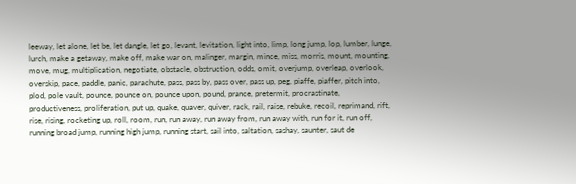leeway, let alone, let be, let dangle, let go, levant, levitation, light into, limp, long jump, lop, lumber, lunge, lurch, make a getaway, make off, make war on, malinger, margin, mince, miss, morris, mount, mounting, move, mug, multiplication, negotiate, obstacle, obstruction, odds, omit, overjump, overleap, overlook, overskip, pace, paddle, panic, parachute, pass, pass by, pass over, pass up, peg, piaffe, piaffer, pitch into, plod, pole vault, pounce, pounce on, pounce upon, pound, prance, pretermit, procrastinate, productiveness, proliferation, put up, quake, quaver, quiver, rack, rail, raise, rebuke, recoil, reprimand, rift, rise, rising, rocketing up, roll, room, run, run away, run away from, run away with, run for it, run off, running broad jump, running high jump, running start, sail into, saltation, sashay, saunter, saut de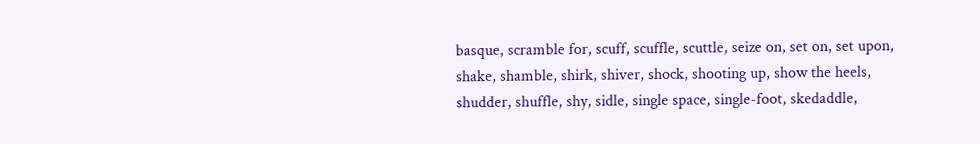basque, scramble for, scuff, scuffle, scuttle, seize on, set on, set upon, shake, shamble, shirk, shiver, shock, shooting up, show the heels, shudder, shuffle, shy, sidle, single space, single-foot, skedaddle,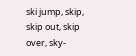ski jump, skip, skip out, skip over, sky-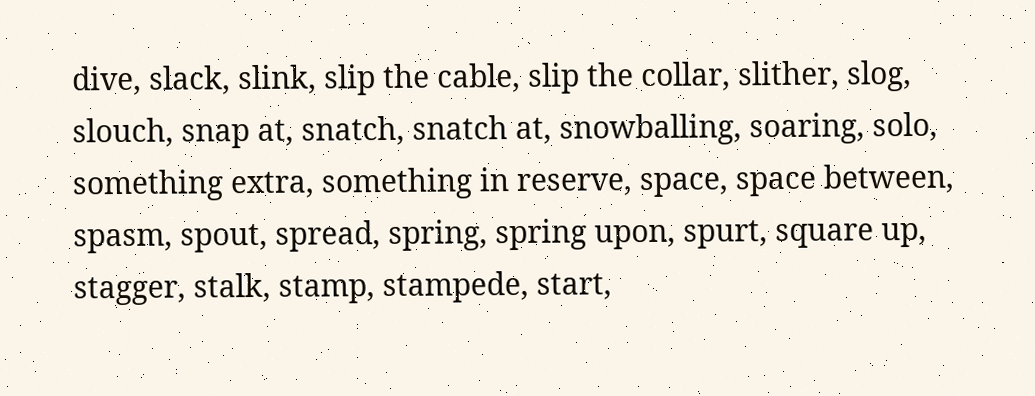dive, slack, slink, slip the cable, slip the collar, slither, slog, slouch, snap at, snatch, snatch at, snowballing, soaring, solo, something extra, something in reserve, space, space between, spasm, spout, spread, spring, spring upon, spurt, square up, stagger, stalk, stamp, stampede, start,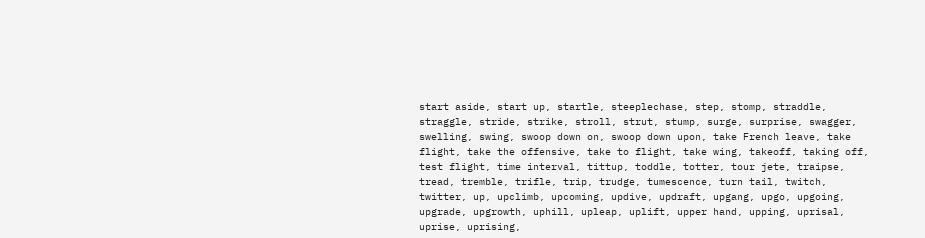start aside, start up, startle, steeplechase, step, stomp, straddle, straggle, stride, strike, stroll, strut, stump, surge, surprise, swagger, swelling, swing, swoop down on, swoop down upon, take French leave, take flight, take the offensive, take to flight, take wing, takeoff, taking off, test flight, time interval, tittup, toddle, totter, tour jete, traipse, tread, tremble, trifle, trip, trudge, tumescence, turn tail, twitch, twitter, up, upclimb, upcoming, updive, updraft, upgang, upgo, upgoing, upgrade, upgrowth, uphill, upleap, uplift, upper hand, upping, uprisal, uprise, uprising,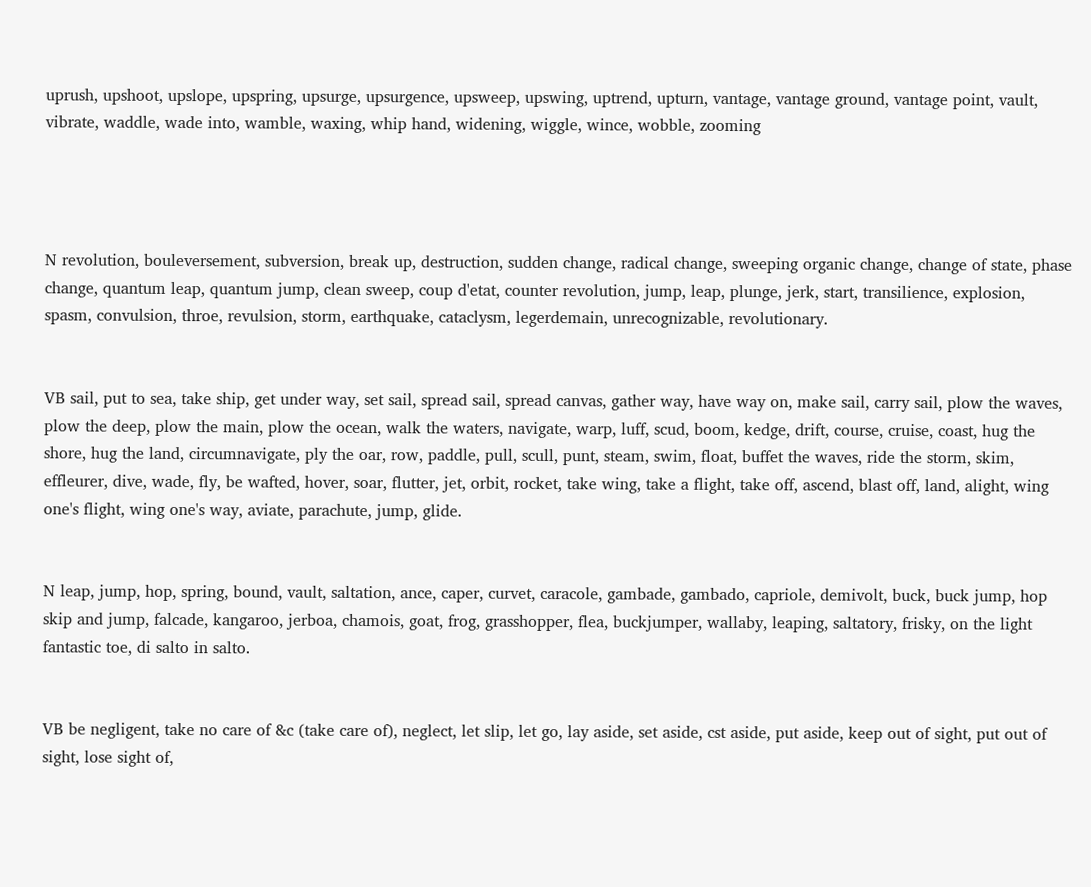uprush, upshoot, upslope, upspring, upsurge, upsurgence, upsweep, upswing, uptrend, upturn, vantage, vantage ground, vantage point, vault, vibrate, waddle, wade into, wamble, waxing, whip hand, widening, wiggle, wince, wobble, zooming




N revolution, bouleversement, subversion, break up, destruction, sudden change, radical change, sweeping organic change, change of state, phase change, quantum leap, quantum jump, clean sweep, coup d'etat, counter revolution, jump, leap, plunge, jerk, start, transilience, explosion, spasm, convulsion, throe, revulsion, storm, earthquake, cataclysm, legerdemain, unrecognizable, revolutionary.


VB sail, put to sea, take ship, get under way, set sail, spread sail, spread canvas, gather way, have way on, make sail, carry sail, plow the waves, plow the deep, plow the main, plow the ocean, walk the waters, navigate, warp, luff, scud, boom, kedge, drift, course, cruise, coast, hug the shore, hug the land, circumnavigate, ply the oar, row, paddle, pull, scull, punt, steam, swim, float, buffet the waves, ride the storm, skim, effleurer, dive, wade, fly, be wafted, hover, soar, flutter, jet, orbit, rocket, take wing, take a flight, take off, ascend, blast off, land, alight, wing one's flight, wing one's way, aviate, parachute, jump, glide.


N leap, jump, hop, spring, bound, vault, saltation, ance, caper, curvet, caracole, gambade, gambado, capriole, demivolt, buck, buck jump, hop skip and jump, falcade, kangaroo, jerboa, chamois, goat, frog, grasshopper, flea, buckjumper, wallaby, leaping, saltatory, frisky, on the light fantastic toe, di salto in salto.


VB be negligent, take no care of &c (take care of), neglect, let slip, let go, lay aside, set aside, cst aside, put aside, keep out of sight, put out of sight, lose sight of,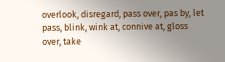overlook, disregard, pass over, pas by, let pass, blink, wink at, connive at, gloss over, take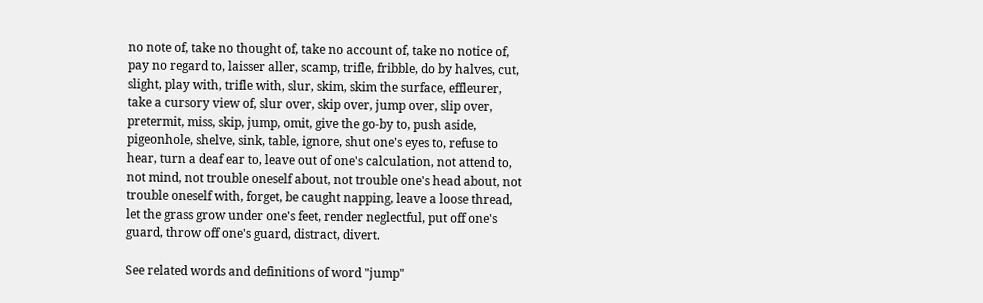no note of, take no thought of, take no account of, take no notice of, pay no regard to, laisser aller, scamp, trifle, fribble, do by halves, cut, slight, play with, trifle with, slur, skim, skim the surface, effleurer, take a cursory view of, slur over, skip over, jump over, slip over, pretermit, miss, skip, jump, omit, give the go-by to, push aside, pigeonhole, shelve, sink, table, ignore, shut one's eyes to, refuse to hear, turn a deaf ear to, leave out of one's calculation, not attend to, not mind, not trouble oneself about, not trouble one's head about, not trouble oneself with, forget, be caught napping, leave a loose thread, let the grass grow under one's feet, render neglectful, put off one's guard, throw off one's guard, distract, divert.

See related words and definitions of word "jump"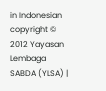in Indonesian
copyright © 2012 Yayasan Lembaga SABDA (YLSA) |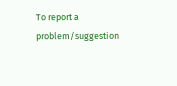To report a problem/suggestion